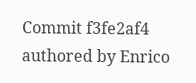Commit f3fe2af4 authored by Enrico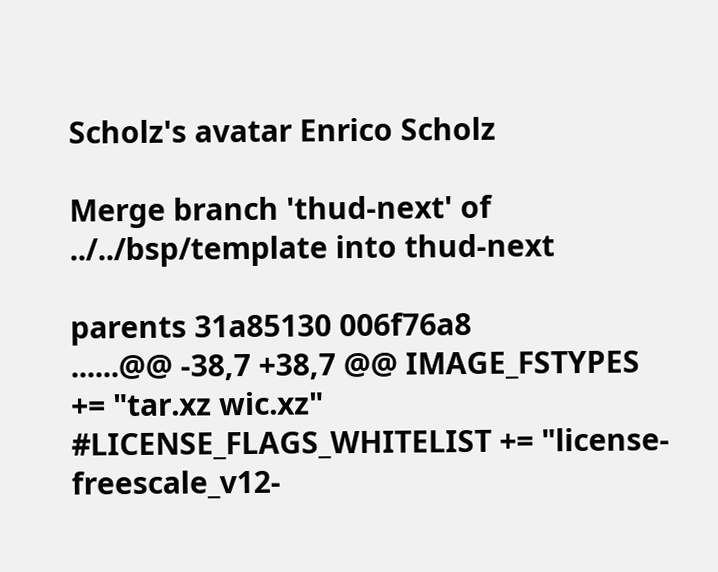Scholz's avatar Enrico Scholz

Merge branch 'thud-next' of ../../bsp/template into thud-next

parents 31a85130 006f76a8
......@@ -38,7 +38,7 @@ IMAGE_FSTYPES += "tar.xz wic.xz"
#LICENSE_FLAGS_WHITELIST += "license-freescale_v12-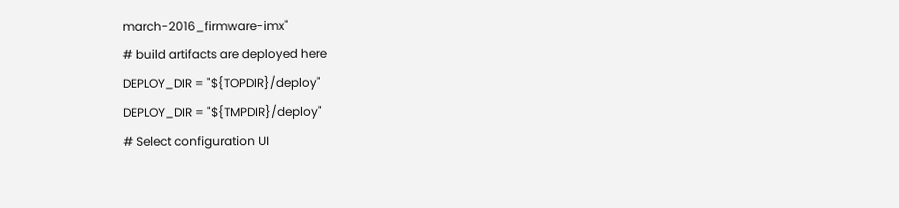march-2016_firmware-imx"
# build artifacts are deployed here
DEPLOY_DIR = "${TOPDIR}/deploy"
DEPLOY_DIR = "${TMPDIR}/deploy"
# Select configuration UI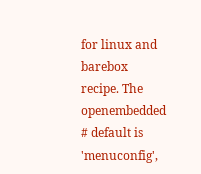for linux and barebox recipe. The openembedded
# default is 'menuconfig',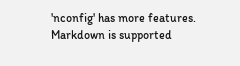'nconfig' has more features.
Markdown is supported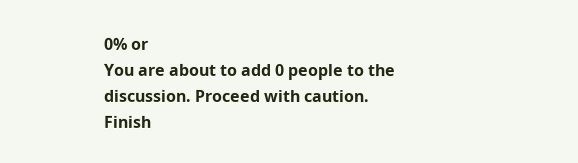0% or
You are about to add 0 people to the discussion. Proceed with caution.
Finish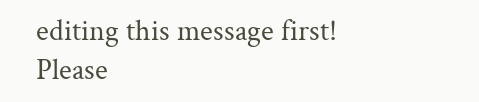editing this message first!
Please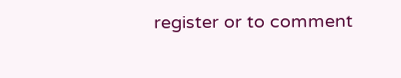register or to comment